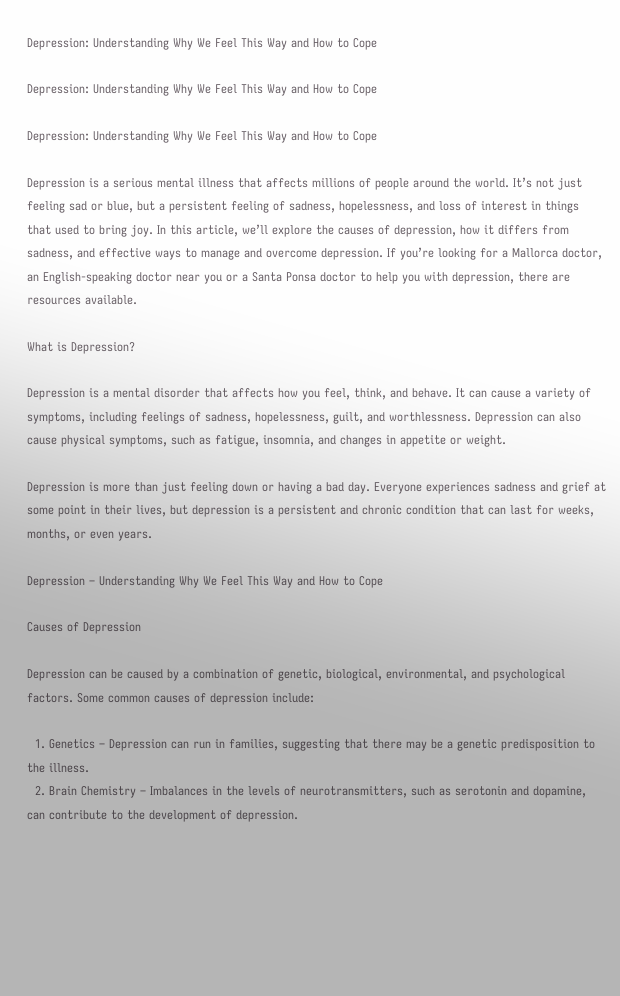Depression: Understanding Why We Feel This Way and How to Cope

Depression: Understanding Why We Feel This Way and How to Cope

Depression: Understanding Why We Feel This Way and How to Cope

Depression is a serious mental illness that affects millions of people around the world. It’s not just feeling sad or blue, but a persistent feeling of sadness, hopelessness, and loss of interest in things that used to bring joy. In this article, we’ll explore the causes of depression, how it differs from sadness, and effective ways to manage and overcome depression. If you’re looking for a Mallorca doctor, an English-speaking doctor near you or a Santa Ponsa doctor to help you with depression, there are resources available.

What is Depression?

Depression is a mental disorder that affects how you feel, think, and behave. It can cause a variety of symptoms, including feelings of sadness, hopelessness, guilt, and worthlessness. Depression can also cause physical symptoms, such as fatigue, insomnia, and changes in appetite or weight.

Depression is more than just feeling down or having a bad day. Everyone experiences sadness and grief at some point in their lives, but depression is a persistent and chronic condition that can last for weeks, months, or even years.

Depression – Understanding Why We Feel This Way and How to Cope

Causes of Depression

Depression can be caused by a combination of genetic, biological, environmental, and psychological factors. Some common causes of depression include:

  1. Genetics – Depression can run in families, suggesting that there may be a genetic predisposition to the illness.
  2. Brain Chemistry – Imbalances in the levels of neurotransmitters, such as serotonin and dopamine, can contribute to the development of depression.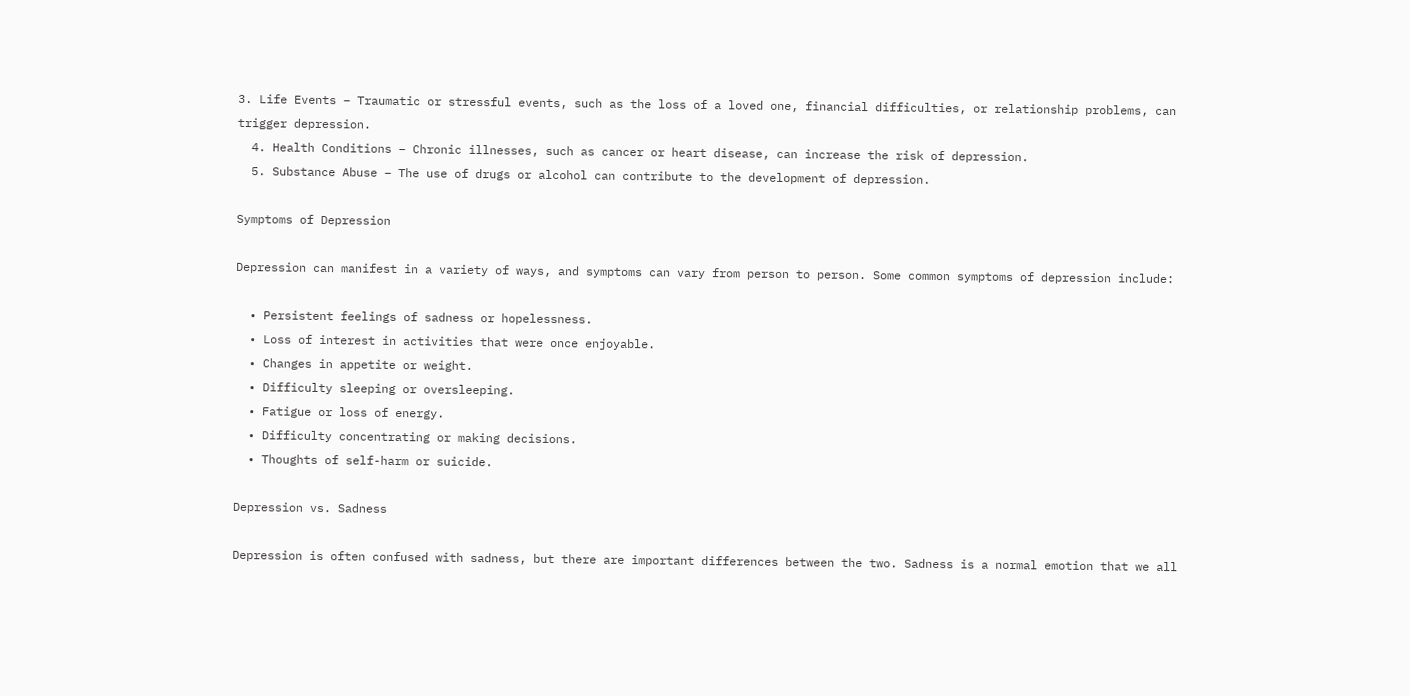3. Life Events – Traumatic or stressful events, such as the loss of a loved one, financial difficulties, or relationship problems, can trigger depression.
  4. Health Conditions – Chronic illnesses, such as cancer or heart disease, can increase the risk of depression.
  5. Substance Abuse – The use of drugs or alcohol can contribute to the development of depression.

Symptoms of Depression

Depression can manifest in a variety of ways, and symptoms can vary from person to person. Some common symptoms of depression include:

  • Persistent feelings of sadness or hopelessness.
  • Loss of interest in activities that were once enjoyable.
  • Changes in appetite or weight.
  • Difficulty sleeping or oversleeping.
  • Fatigue or loss of energy.
  • Difficulty concentrating or making decisions.
  • Thoughts of self-harm or suicide.

Depression vs. Sadness

Depression is often confused with sadness, but there are important differences between the two. Sadness is a normal emotion that we all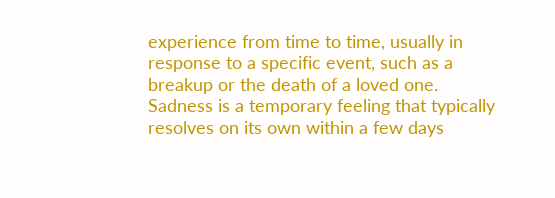experience from time to time, usually in response to a specific event, such as a breakup or the death of a loved one. Sadness is a temporary feeling that typically resolves on its own within a few days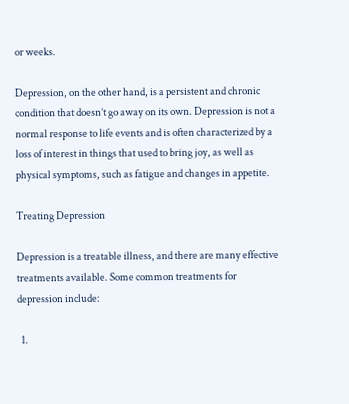or weeks.

Depression, on the other hand, is a persistent and chronic condition that doesn’t go away on its own. Depression is not a normal response to life events and is often characterized by a loss of interest in things that used to bring joy, as well as physical symptoms, such as fatigue and changes in appetite.

Treating Depression

Depression is a treatable illness, and there are many effective treatments available. Some common treatments for depression include:

  1.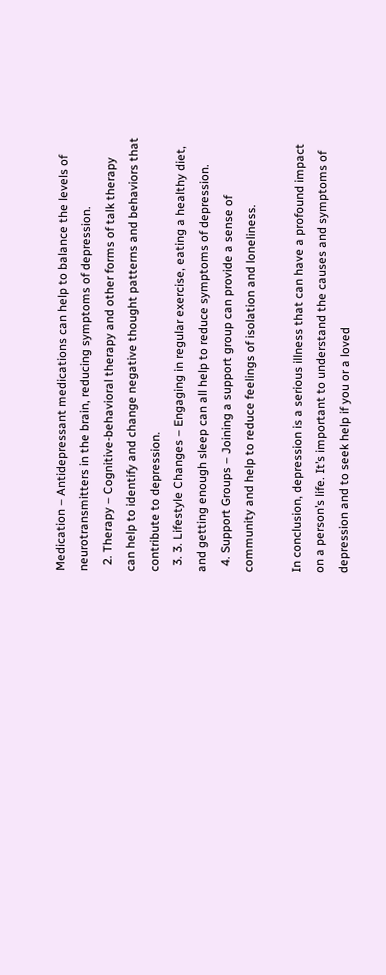Medication – Antidepressant medications can help to balance the levels of neurotransmitters in the brain, reducing symptoms of depression.
  2. Therapy – Cognitive-behavioral therapy and other forms of talk therapy can help to identify and change negative thought patterns and behaviors that contribute to depression.
  3. 3. Lifestyle Changes – Engaging in regular exercise, eating a healthy diet, and getting enough sleep can all help to reduce symptoms of depression.
  4. Support Groups – Joining a support group can provide a sense of community and help to reduce feelings of isolation and loneliness.

In conclusion, depression is a serious illness that can have a profound impact on a person’s life. It’s important to understand the causes and symptoms of depression and to seek help if you or a loved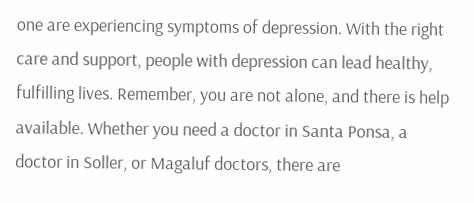one are experiencing symptoms of depression. With the right care and support, people with depression can lead healthy, fulfilling lives. Remember, you are not alone, and there is help available. Whether you need a doctor in Santa Ponsa, a doctor in Soller, or Magaluf doctors, there are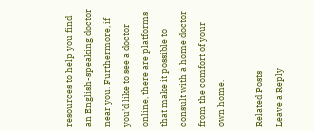resources to help you find an English-speaking doctor near you. Furthermore, if you’d like to see a doctor online, there are platforms that make it possible to consult with a home doctor from the comfort of your own home.

Related Posts
Leave a Reply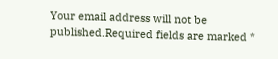Your email address will not be published.Required fields are marked *